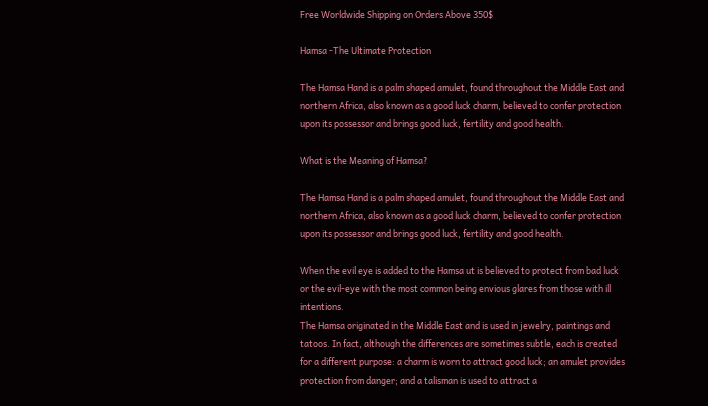Free Worldwide Shipping on Orders Above 350$

Hamsa -The Ultimate Protection

The Hamsa Hand is a palm shaped amulet, found throughout the Middle East and northern Africa, also known as a good luck charm, believed to confer protection upon its possessor and brings good luck, fertility and good health.

What is the Meaning of Hamsa?

The Hamsa Hand is a palm shaped amulet, found throughout the Middle East and northern Africa, also known as a good luck charm, believed to confer protection upon its possessor and brings good luck, fertility and good health.

When the evil eye is added to the Hamsa ut is believed to protect from bad luck or the evil-eye with the most common being envious glares from those with ill intentions.
The Hamsa originated in the Middle East and is used in jewelry, paintings and tatoos. In fact, although the differences are sometimes subtle, each is created for a different purpose: a charm is worn to attract good luck; an amulet provides protection from danger; and a talisman is used to attract a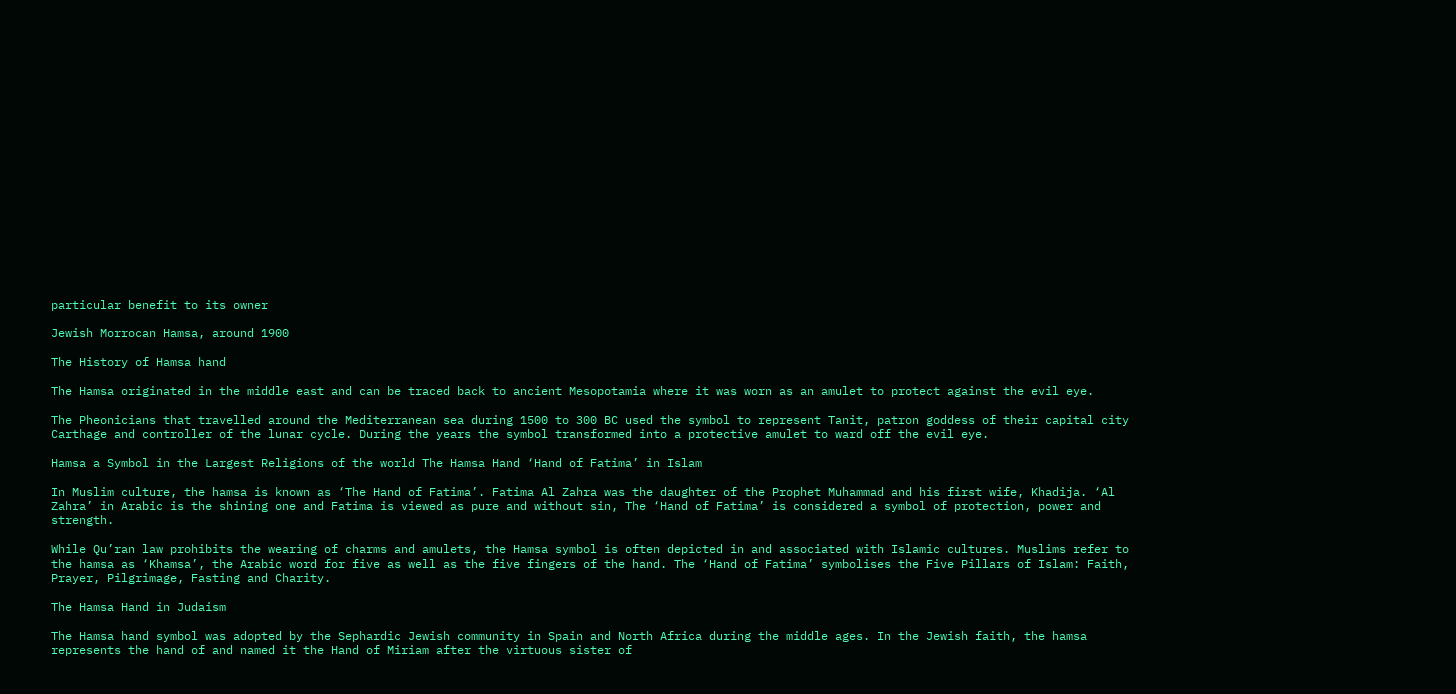particular benefit to its owner

Jewish Morrocan Hamsa, around 1900

The History of Hamsa hand

The Hamsa originated in the middle east and can be traced back to ancient Mesopotamia where it was worn as an amulet to protect against the evil eye.

The Pheonicians that travelled around the Mediterranean sea during 1500 to 300 BC used the symbol to represent Tanit, patron goddess of their capital city Carthage and controller of the lunar cycle. During the years the symbol transformed into a protective amulet to ward off the evil eye.

Hamsa a Symbol in the Largest Religions of the world The Hamsa Hand ‘Hand of Fatima’ in Islam

In Muslim culture, the hamsa is known as ‘The Hand of Fatima’. Fatima Al Zahra was the daughter of the Prophet Muhammad and his first wife, Khadija. ‘Al Zahra’ in Arabic is the shining one and Fatima is viewed as pure and without sin, The ‘Hand of Fatima’ is considered a symbol of protection, power and strength.

While Qu’ran law prohibits the wearing of charms and amulets, the Hamsa symbol is often depicted in and associated with Islamic cultures. Muslims refer to the hamsa as ‘Khamsa’, the Arabic word for five as well as the five fingers of the hand. The ‘Hand of Fatima’ symbolises the Five Pillars of Islam: Faith, Prayer, Pilgrimage, Fasting and Charity.

The Hamsa Hand in Judaism

The Hamsa hand symbol was adopted by the Sephardic Jewish community in Spain and North Africa during the middle ages. In the Jewish faith, the hamsa represents the hand of and named it the Hand of Miriam after the virtuous sister of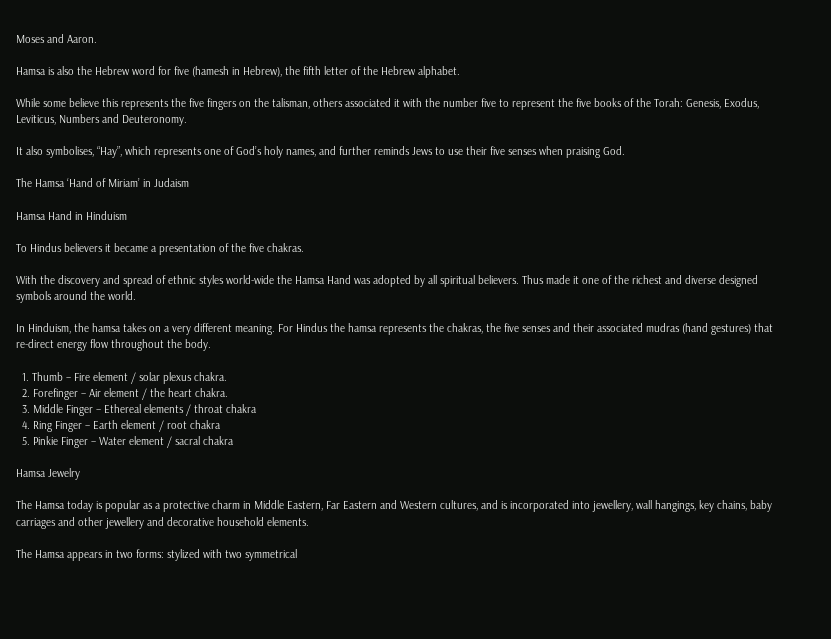Moses and Aaron.

Hamsa is also the Hebrew word for five (hamesh in Hebrew), the fifth letter of the Hebrew alphabet.

While some believe this represents the five fingers on the talisman, others associated it with the number five to represent the five books of the Torah: Genesis, Exodus, Leviticus, Numbers and Deuteronomy.

It also symbolises, “Hay”, which represents one of God’s holy names, and further reminds Jews to use their five senses when praising God.

The Hamsa ‘Hand of Miriam’ in Judaism

Hamsa Hand in Hinduism

To Hindus believers it became a presentation of the five chakras.

With the discovery and spread of ethnic styles world-wide the Hamsa Hand was adopted by all spiritual believers. Thus made it one of the richest and diverse designed symbols around the world.

In Hinduism, the hamsa takes on a very different meaning. For Hindus the hamsa represents the chakras, the five senses and their associated mudras (hand gestures) that re-direct energy flow throughout the body.

  1. Thumb – Fire element / solar plexus chakra.
  2. Forefinger – Air element / the heart chakra.
  3. Middle Finger – Ethereal elements / throat chakra
  4. Ring Finger – Earth element / root chakra
  5. Pinkie Finger – Water element / sacral chakra

Hamsa Jewelry

The Hamsa today is popular as a protective charm in Middle Eastern, Far Eastern and Western cultures, and is incorporated into jewellery, wall hangings, key chains, baby carriages and other jewellery and decorative household elements.

The Hamsa appears in two forms: stylized with two symmetrical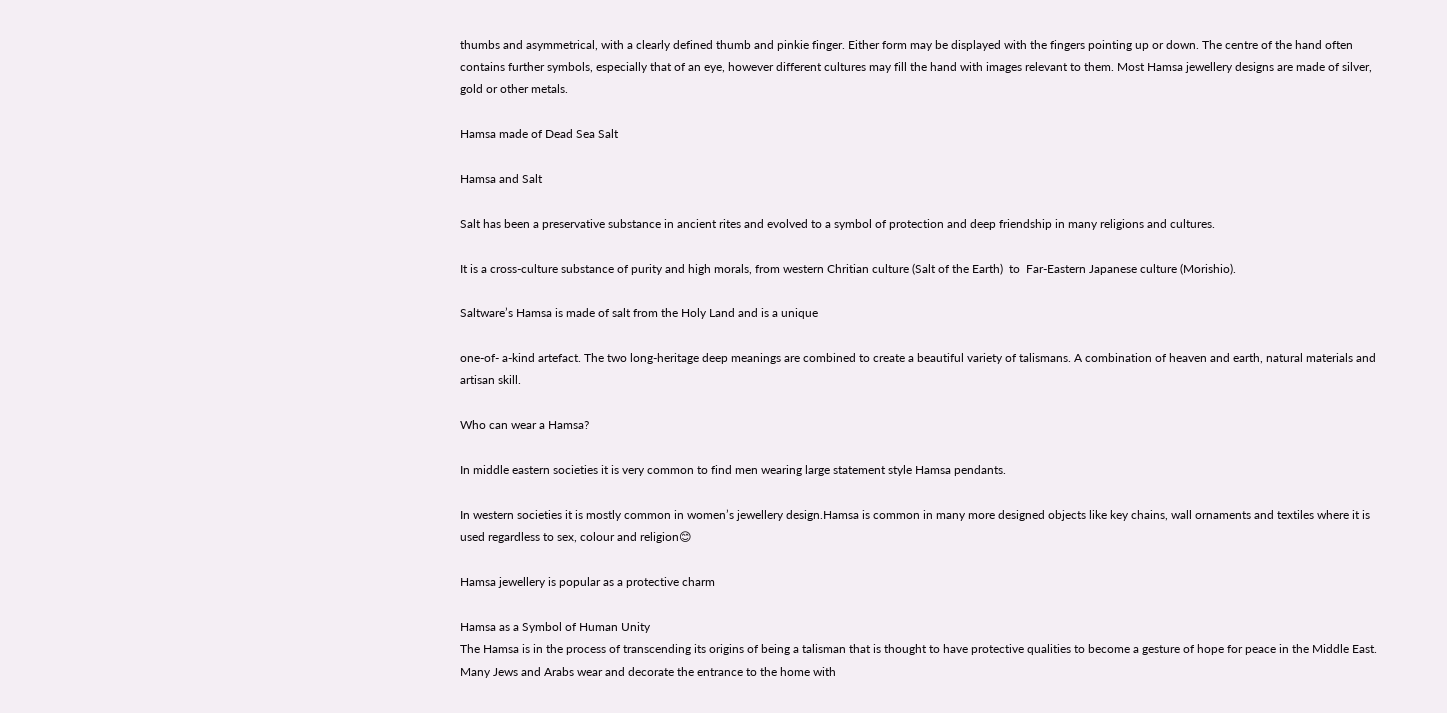thumbs and asymmetrical, with a clearly defined thumb and pinkie finger. Either form may be displayed with the fingers pointing up or down. The centre of the hand often contains further symbols, especially that of an eye, however different cultures may fill the hand with images relevant to them. Most Hamsa jewellery designs are made of silver, gold or other metals.

Hamsa made of Dead Sea Salt

Hamsa and Salt

Salt has been a preservative substance in ancient rites and evolved to a symbol of protection and deep friendship in many religions and cultures.

It is a cross-culture substance of purity and high morals, from western Chritian culture (Salt of the Earth)  to  Far-Eastern Japanese culture (Morishio).

Saltware’s Hamsa is made of salt from the Holy Land and is a unique

one-of- a-kind artefact. The two long-heritage deep meanings are combined to create a beautiful variety of talismans. A combination of heaven and earth, natural materials and artisan skill.

Who can wear a Hamsa?

In middle eastern societies it is very common to find men wearing large statement style Hamsa pendants.

In western societies it is mostly common in women’s jewellery design.Hamsa is common in many more designed objects like key chains, wall ornaments and textiles where it is used regardless to sex, colour and religion😊

Hamsa jewellery is popular as a protective charm

Hamsa as a Symbol of Human Unity
The Hamsa is in the process of transcending its origins of being a talisman that is thought to have protective qualities to become a gesture of hope for peace in the Middle East. Many Jews and Arabs wear and decorate the entrance to the home with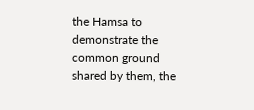the Hamsa to demonstrate the common ground shared by them, the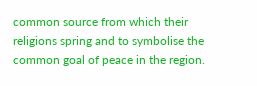common source from which their religions spring and to symbolise the common goal of peace in the region.